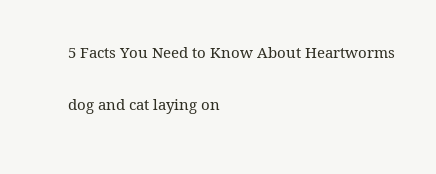5 Facts You Need to Know About Heartworms

dog and cat laying on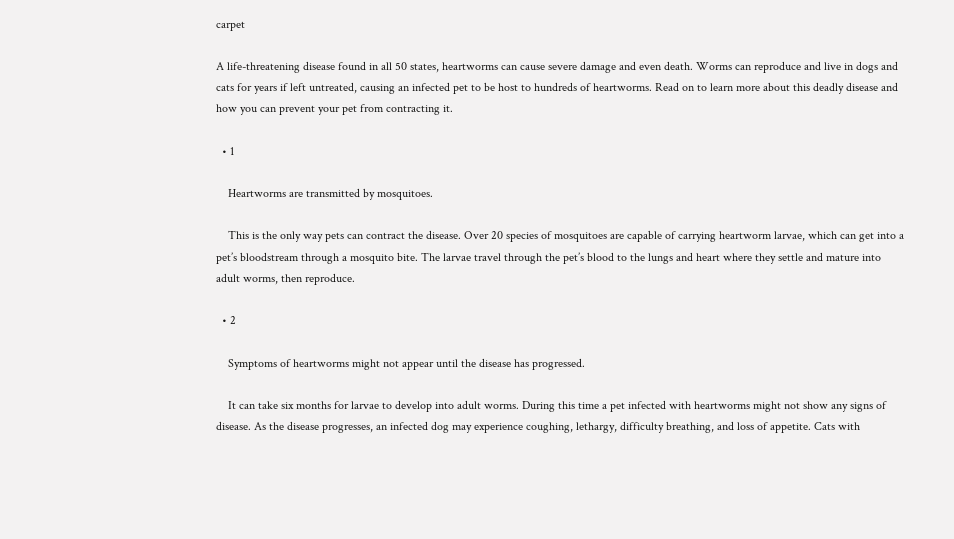carpet

A life-threatening disease found in all 50 states, heartworms can cause severe damage and even death. Worms can reproduce and live in dogs and cats for years if left untreated, causing an infected pet to be host to hundreds of heartworms. Read on to learn more about this deadly disease and how you can prevent your pet from contracting it.

  • 1

    Heartworms are transmitted by mosquitoes.

    This is the only way pets can contract the disease. Over 20 species of mosquitoes are capable of carrying heartworm larvae, which can get into a pet’s bloodstream through a mosquito bite. The larvae travel through the pet’s blood to the lungs and heart where they settle and mature into adult worms, then reproduce.

  • 2

    Symptoms of heartworms might not appear until the disease has progressed.

    It can take six months for larvae to develop into adult worms. During this time a pet infected with heartworms might not show any signs of disease. As the disease progresses, an infected dog may experience coughing, lethargy, difficulty breathing, and loss of appetite. Cats with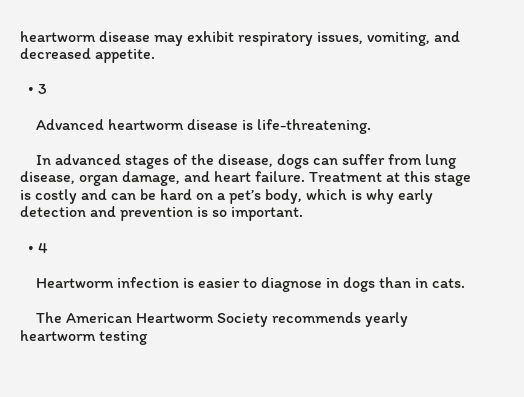heartworm disease may exhibit respiratory issues, vomiting, and decreased appetite.

  • 3

    Advanced heartworm disease is life-threatening.

    In advanced stages of the disease, dogs can suffer from lung disease, organ damage, and heart failure. Treatment at this stage is costly and can be hard on a pet’s body, which is why early detection and prevention is so important.

  • 4

    Heartworm infection is easier to diagnose in dogs than in cats.

    The American Heartworm Society recommends yearly heartworm testing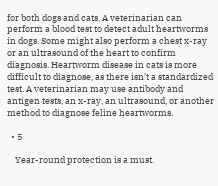for both dogs and cats. A veterinarian can perform a blood test to detect adult heartworms in dogs. Some might also perform a chest x-ray or an ultrasound of the heart to confirm diagnosis. Heartworm disease in cats is more difficult to diagnose, as there isn’t a standardized test. A veterinarian may use antibody and antigen tests, an x-ray, an ultrasound, or another method to diagnose feline heartworms.

  • 5

    Year-round protection is a must.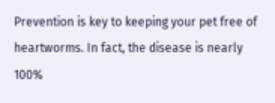Prevention is key to keeping your pet free of heartworms. In fact, the disease is nearly 100%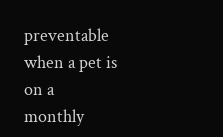preventable when a pet is on a monthly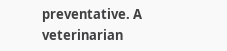preventative. A veterinarian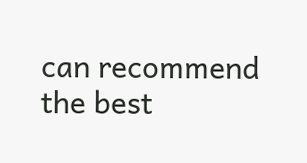can recommend the best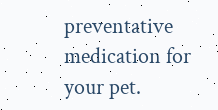preventative medication for your pet.